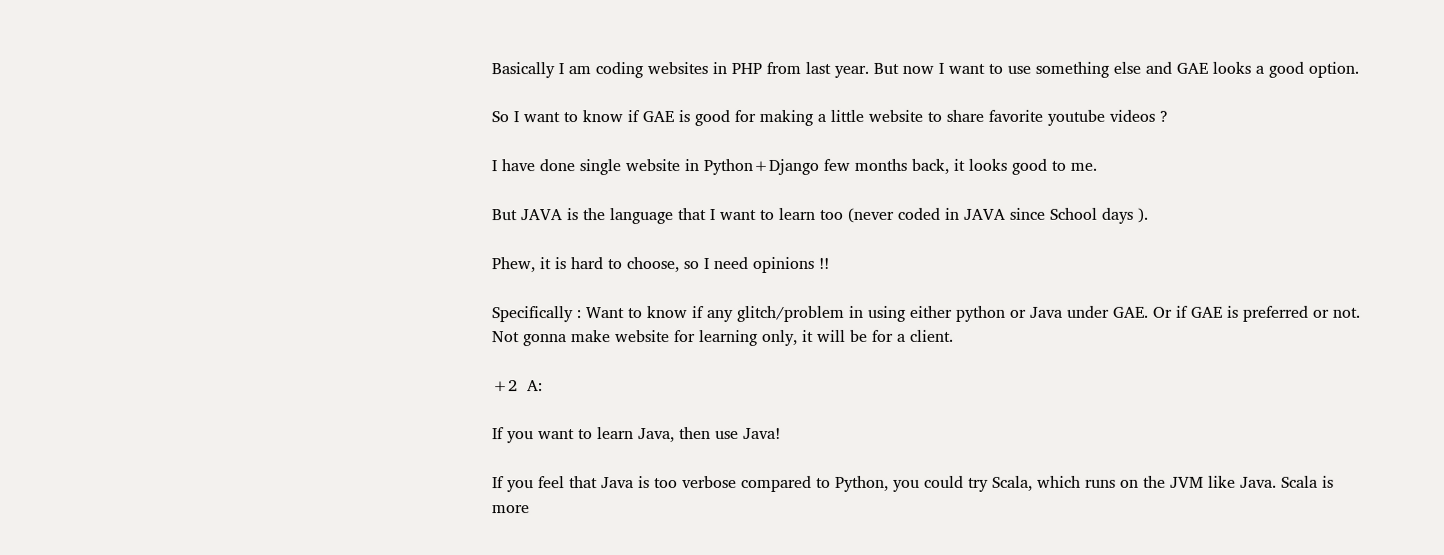Basically I am coding websites in PHP from last year. But now I want to use something else and GAE looks a good option.

So I want to know if GAE is good for making a little website to share favorite youtube videos ?

I have done single website in Python+Django few months back, it looks good to me.

But JAVA is the language that I want to learn too (never coded in JAVA since School days ).

Phew, it is hard to choose, so I need opinions !!

Specifically : Want to know if any glitch/problem in using either python or Java under GAE. Or if GAE is preferred or not. Not gonna make website for learning only, it will be for a client.

+2  A:

If you want to learn Java, then use Java!

If you feel that Java is too verbose compared to Python, you could try Scala, which runs on the JVM like Java. Scala is more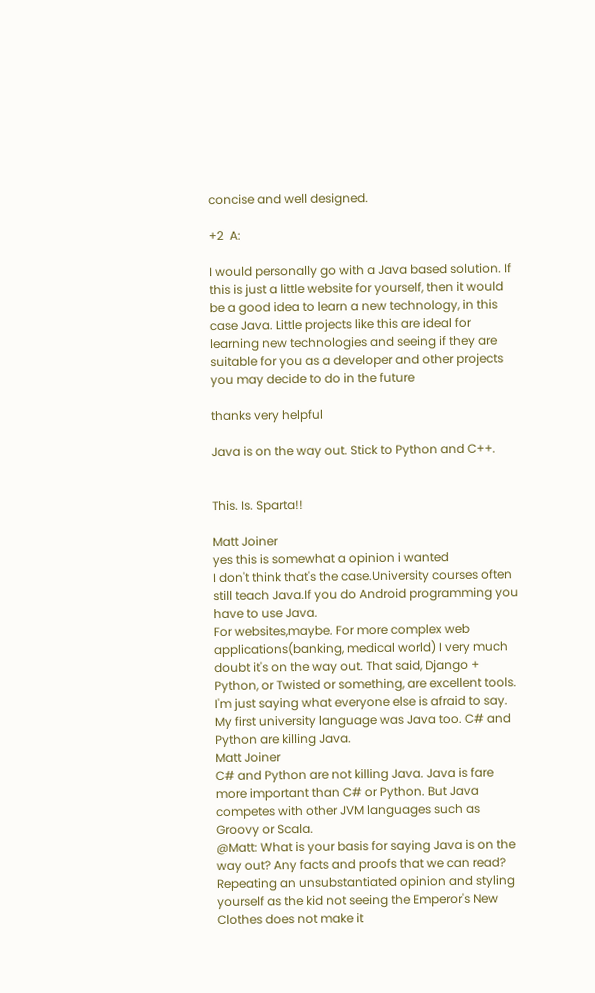concise and well designed.

+2  A:

I would personally go with a Java based solution. If this is just a little website for yourself, then it would be a good idea to learn a new technology, in this case Java. Little projects like this are ideal for learning new technologies and seeing if they are suitable for you as a developer and other projects you may decide to do in the future

thanks very helpful

Java is on the way out. Stick to Python and C++.


This. Is. Sparta!!

Matt Joiner
yes this is somewhat a opinion i wanted
I don't think that's the case.University courses often still teach Java.If you do Android programming you have to use Java.
For websites,maybe. For more complex web applications(banking, medical world) I very much doubt it's on the way out. That said, Django + Python, or Twisted or something, are excellent tools.
I'm just saying what everyone else is afraid to say. My first university language was Java too. C# and Python are killing Java.
Matt Joiner
C# and Python are not killing Java. Java is fare more important than C# or Python. But Java competes with other JVM languages such as Groovy or Scala.
@Matt: What is your basis for saying Java is on the way out? Any facts and proofs that we can read?
Repeating an unsubstantiated opinion and styling yourself as the kid not seeing the Emperor's New Clothes does not make it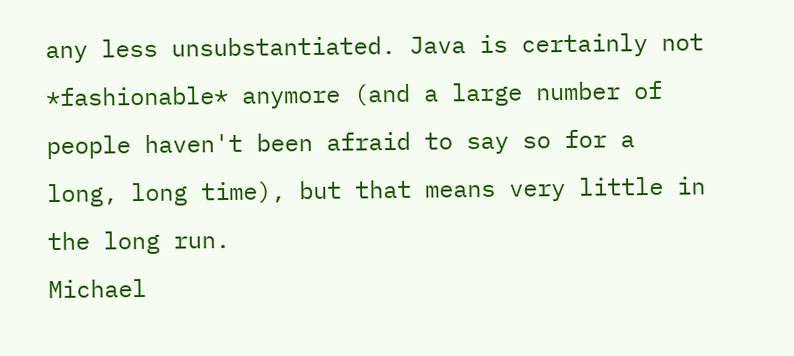any less unsubstantiated. Java is certainly not *fashionable* anymore (and a large number of people haven't been afraid to say so for a long, long time), but that means very little in the long run.
Michael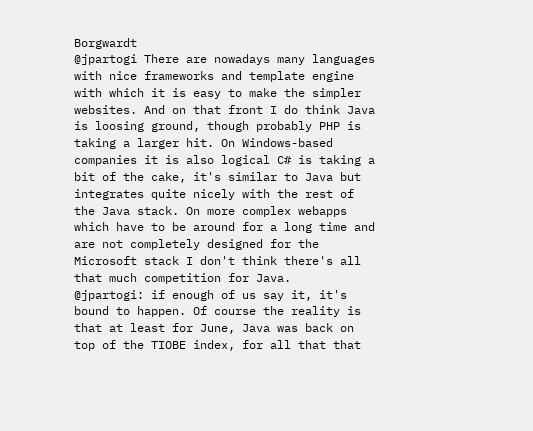Borgwardt
@jpartogi There are nowadays many languages with nice frameworks and template engine with which it is easy to make the simpler websites. And on that front I do think Java is loosing ground, though probably PHP is taking a larger hit. On Windows-based companies it is also logical C# is taking a bit of the cake, it's similar to Java but integrates quite nicely with the rest of the Java stack. On more complex webapps which have to be around for a long time and are not completely designed for the Microsoft stack I don't think there's all that much competition for Java.
@jpartogi: if enough of us say it, it's bound to happen. Of course the reality is that at least for June, Java was back on top of the TIOBE index, for all that that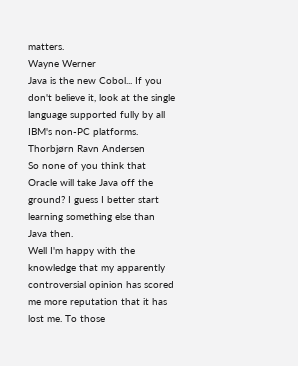matters.
Wayne Werner
Java is the new Cobol... If you don't believe it, look at the single language supported fully by all IBM's non-PC platforms.
Thorbjørn Ravn Andersen
So none of you think that Oracle will take Java off the ground? I guess I better start learning something else than Java then.
Well I'm happy with the knowledge that my apparently controversial opinion has scored me more reputation that it has lost me. To those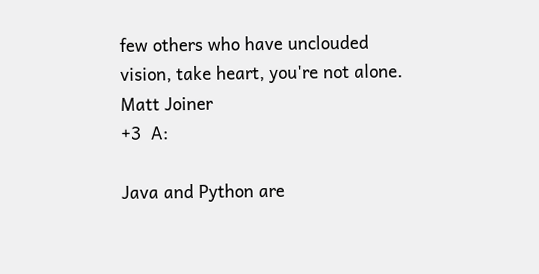few others who have unclouded vision, take heart, you're not alone.
Matt Joiner
+3  A:

Java and Python are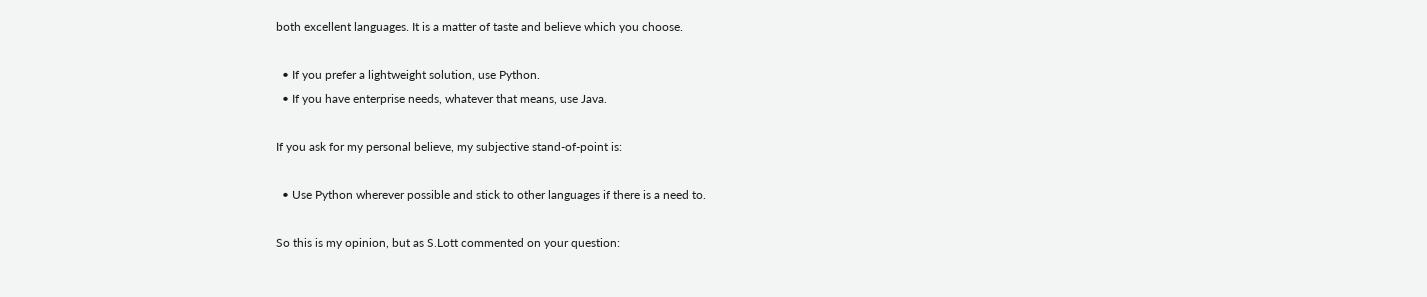both excellent languages. It is a matter of taste and believe which you choose.

  • If you prefer a lightweight solution, use Python.
  • If you have enterprise needs, whatever that means, use Java.

If you ask for my personal believe, my subjective stand-of-point is:

  • Use Python wherever possible and stick to other languages if there is a need to.

So this is my opinion, but as S.Lott commented on your question: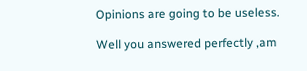Opinions are going to be useless.

Well you answered perfectly ,am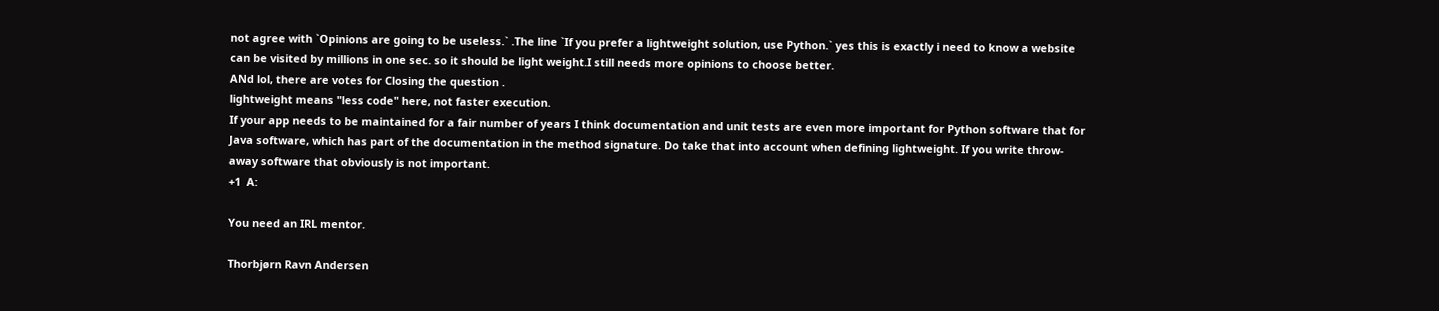not agree with `Opinions are going to be useless.` .The line `If you prefer a lightweight solution, use Python.` yes this is exactly i need to know a website can be visited by millions in one sec. so it should be light weight.I still needs more opinions to choose better.
ANd lol, there are votes for Closing the question .
lightweight means "less code" here, not faster execution.
If your app needs to be maintained for a fair number of years I think documentation and unit tests are even more important for Python software that for Java software, which has part of the documentation in the method signature. Do take that into account when defining lightweight. If you write throw-away software that obviously is not important.
+1  A:

You need an IRL mentor.

Thorbjørn Ravn Andersen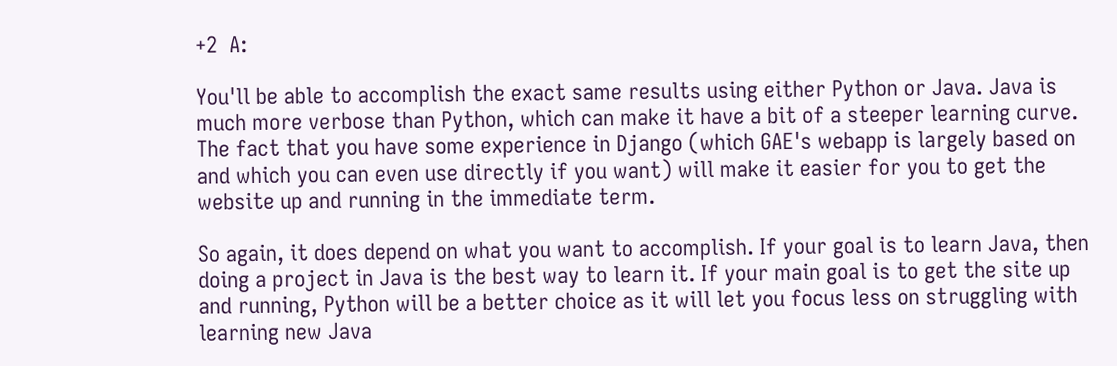+2  A:

You'll be able to accomplish the exact same results using either Python or Java. Java is much more verbose than Python, which can make it have a bit of a steeper learning curve. The fact that you have some experience in Django (which GAE's webapp is largely based on and which you can even use directly if you want) will make it easier for you to get the website up and running in the immediate term.

So again, it does depend on what you want to accomplish. If your goal is to learn Java, then doing a project in Java is the best way to learn it. If your main goal is to get the site up and running, Python will be a better choice as it will let you focus less on struggling with learning new Java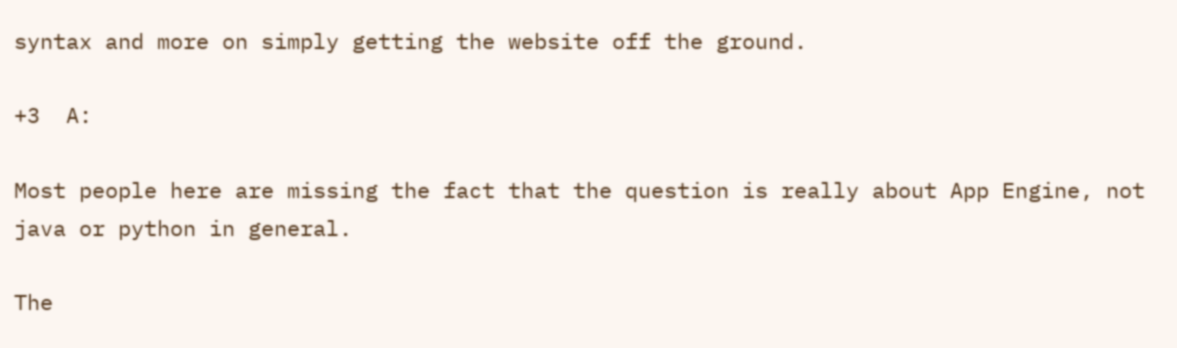syntax and more on simply getting the website off the ground.

+3  A:

Most people here are missing the fact that the question is really about App Engine, not java or python in general.

The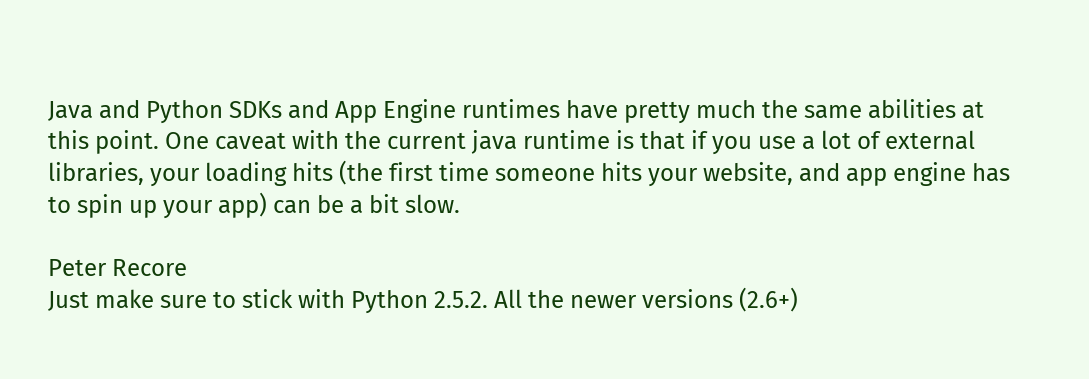Java and Python SDKs and App Engine runtimes have pretty much the same abilities at this point. One caveat with the current java runtime is that if you use a lot of external libraries, your loading hits (the first time someone hits your website, and app engine has to spin up your app) can be a bit slow.

Peter Recore
Just make sure to stick with Python 2.5.2. All the newer versions (2.6+)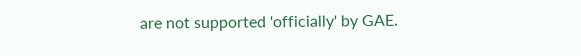are not supported 'officially' by GAE.